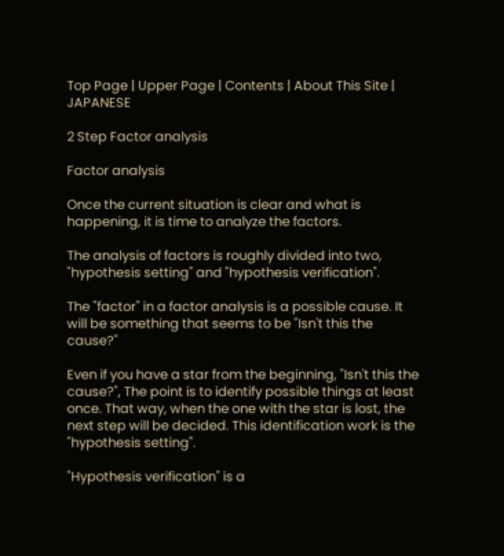Top Page | Upper Page | Contents | About This Site | JAPANESE

2 Step Factor analysis

Factor analysis

Once the current situation is clear and what is happening, it is time to analyze the factors.

The analysis of factors is roughly divided into two, "hypothesis setting" and "hypothesis verification".

The "factor" in a factor analysis is a possible cause. It will be something that seems to be "Isn't this the cause?"

Even if you have a star from the beginning, "Isn't this the cause?", The point is to identify possible things at least once. That way, when the one with the star is lost, the next step will be decided. This identification work is the "hypothesis setting".

"Hypothesis verification" is a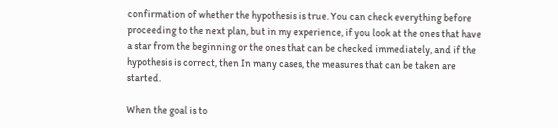confirmation of whether the hypothesis is true. You can check everything before proceeding to the next plan, but in my experience, if you look at the ones that have a star from the beginning or the ones that can be checked immediately, and if the hypothesis is correct, then In many cases, the measures that can be taken are started.

When the goal is to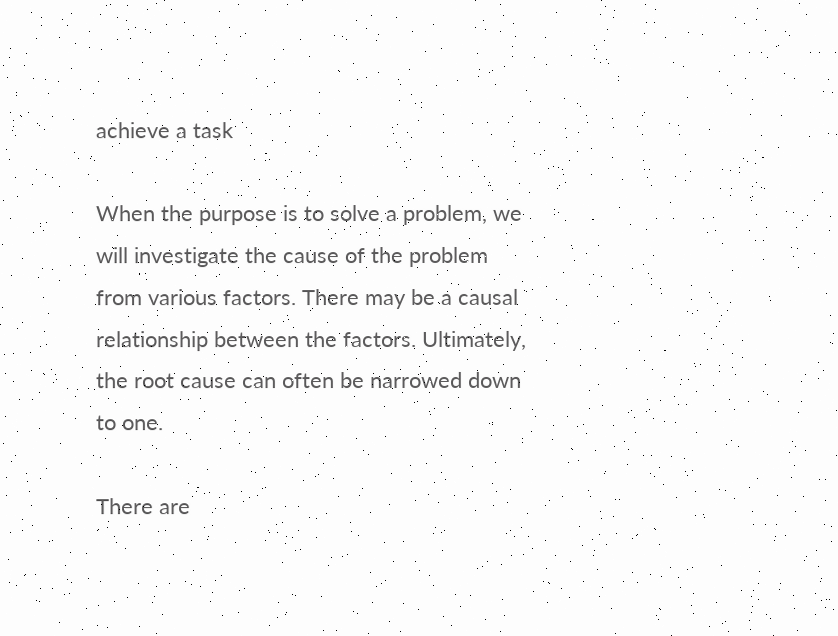achieve a task

When the purpose is to solve a problem, we will investigate the cause of the problem from various factors. There may be a causal relationship between the factors. Ultimately, the root cause can often be narrowed down to one.

There are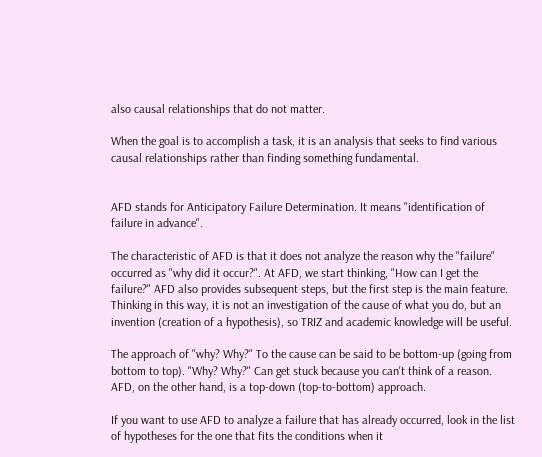also causal relationships that do not matter.

When the goal is to accomplish a task, it is an analysis that seeks to find various causal relationships rather than finding something fundamental.


AFD stands for Anticipatory Failure Determination. It means "identification of failure in advance".

The characteristic of AFD is that it does not analyze the reason why the "failure" occurred as "why did it occur?". At AFD, we start thinking, "How can I get the failure?" AFD also provides subsequent steps, but the first step is the main feature. Thinking in this way, it is not an investigation of the cause of what you do, but an invention (creation of a hypothesis), so TRIZ and academic knowledge will be useful.

The approach of "why? Why?" To the cause can be said to be bottom-up (going from bottom to top). "Why? Why?" Can get stuck because you can't think of a reason. AFD, on the other hand, is a top-down (top-to-bottom) approach.

If you want to use AFD to analyze a failure that has already occurred, look in the list of hypotheses for the one that fits the conditions when it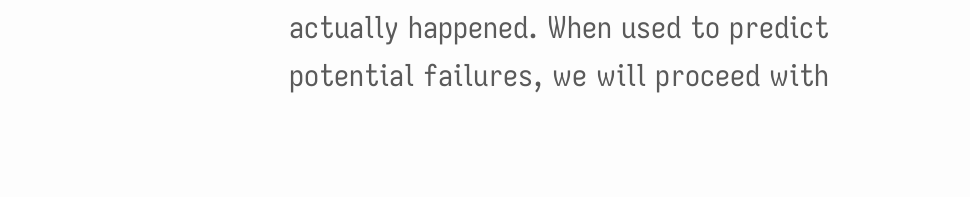actually happened. When used to predict potential failures, we will proceed with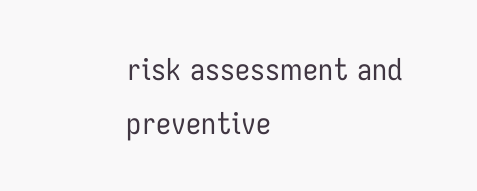risk assessment and preventive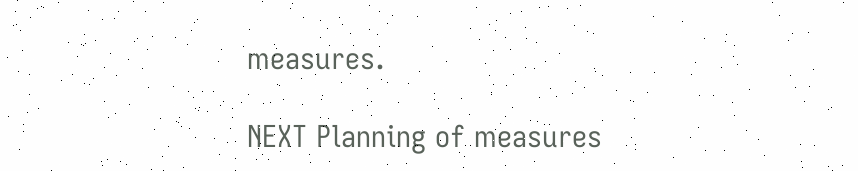measures.

NEXT Planning of measures